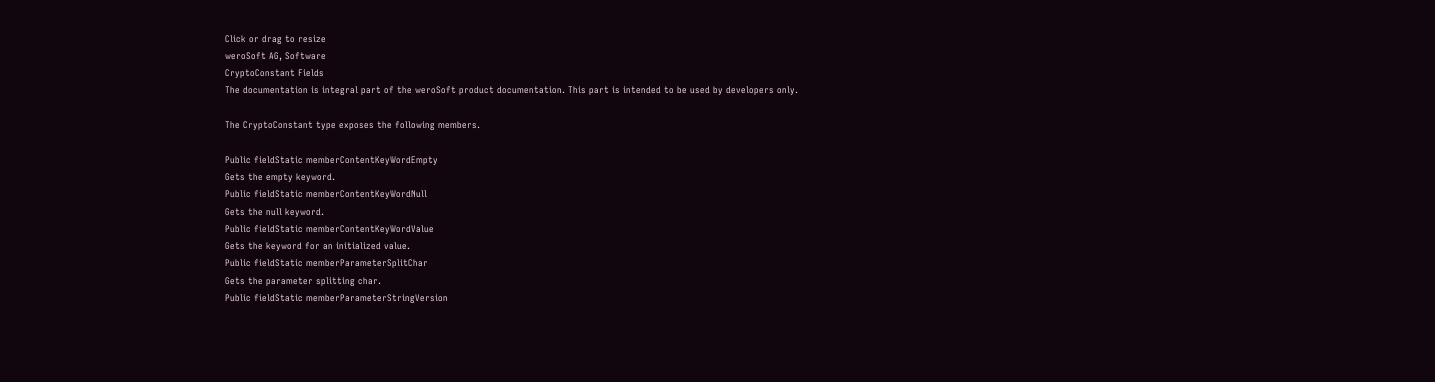Click or drag to resize
weroSoft AG, Software
CryptoConstant Fields
The documentation is integral part of the weroSoft product documentation. This part is intended to be used by developers only.

The CryptoConstant type exposes the following members.

Public fieldStatic memberContentKeyWordEmpty
Gets the empty keyword.
Public fieldStatic memberContentKeyWordNull
Gets the null keyword.
Public fieldStatic memberContentKeyWordValue
Gets the keyword for an initialized value.
Public fieldStatic memberParameterSplitChar
Gets the parameter splitting char.
Public fieldStatic memberParameterStringVersion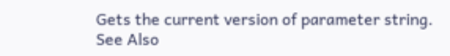Gets the current version of parameter string.
See Also